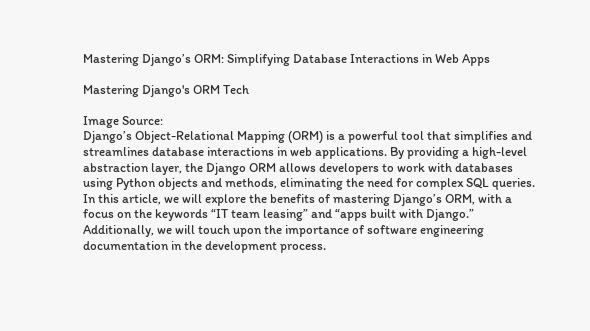Mastering Django’s ORM: Simplifying Database Interactions in Web Apps

Mastering Django's ORM Tech

Image Source:
Django’s Object-Relational Mapping (ORM) is a powerful tool that simplifies and streamlines database interactions in web applications. By providing a high-level abstraction layer, the Django ORM allows developers to work with databases using Python objects and methods, eliminating the need for complex SQL queries. In this article, we will explore the benefits of mastering Django’s ORM, with a focus on the keywords “IT team leasing” and “apps built with Django.” Additionally, we will touch upon the importance of software engineering documentation in the development process.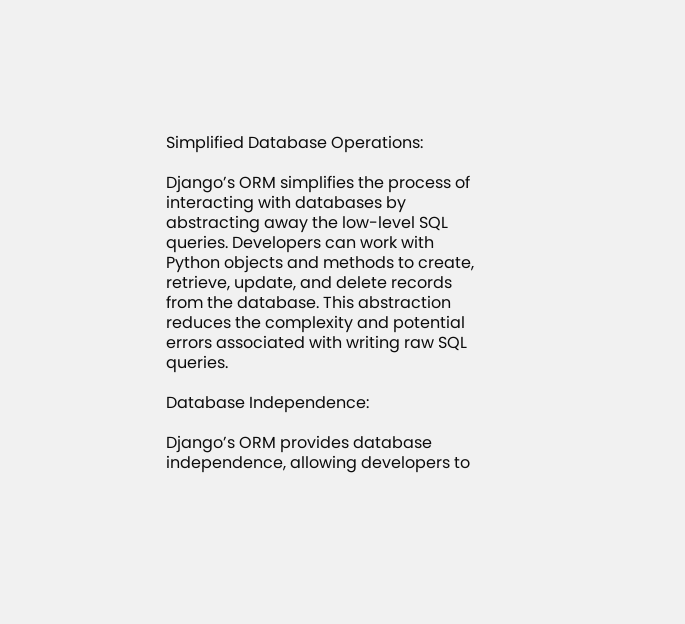Simplified Database Operations:

Django’s ORM simplifies the process of interacting with databases by abstracting away the low-level SQL queries. Developers can work with Python objects and methods to create, retrieve, update, and delete records from the database. This abstraction reduces the complexity and potential errors associated with writing raw SQL queries.

Database Independence:

Django’s ORM provides database independence, allowing developers to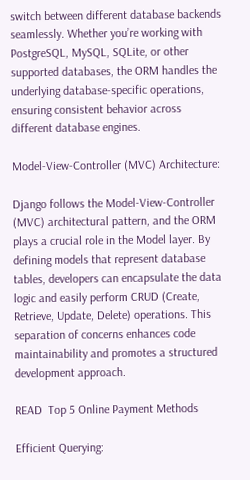switch between different database backends seamlessly. Whether you’re working with PostgreSQL, MySQL, SQLite, or other supported databases, the ORM handles the underlying database-specific operations, ensuring consistent behavior across different database engines.

Model-View-Controller (MVC) Architecture:

Django follows the Model-View-Controller (MVC) architectural pattern, and the ORM plays a crucial role in the Model layer. By defining models that represent database tables, developers can encapsulate the data logic and easily perform CRUD (Create, Retrieve, Update, Delete) operations. This separation of concerns enhances code maintainability and promotes a structured development approach.

READ  Top 5 Online Payment Methods

Efficient Querying: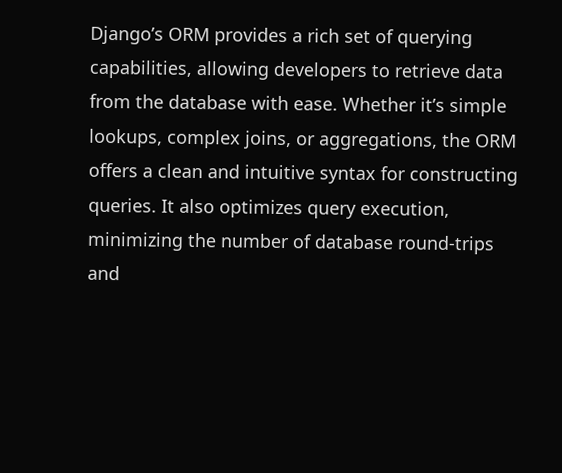Django’s ORM provides a rich set of querying capabilities, allowing developers to retrieve data from the database with ease. Whether it’s simple lookups, complex joins, or aggregations, the ORM offers a clean and intuitive syntax for constructing queries. It also optimizes query execution, minimizing the number of database round-trips and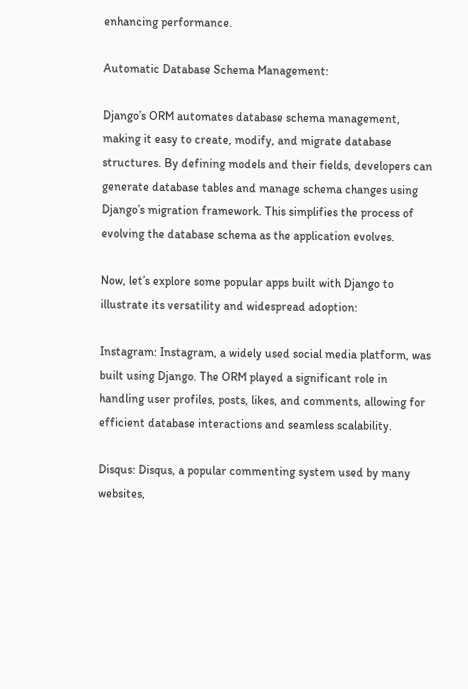enhancing performance.

Automatic Database Schema Management:

Django’s ORM automates database schema management, making it easy to create, modify, and migrate database structures. By defining models and their fields, developers can generate database tables and manage schema changes using Django’s migration framework. This simplifies the process of evolving the database schema as the application evolves.

Now, let’s explore some popular apps built with Django to illustrate its versatility and widespread adoption:

Instagram: Instagram, a widely used social media platform, was built using Django. The ORM played a significant role in handling user profiles, posts, likes, and comments, allowing for efficient database interactions and seamless scalability.

Disqus: Disqus, a popular commenting system used by many websites,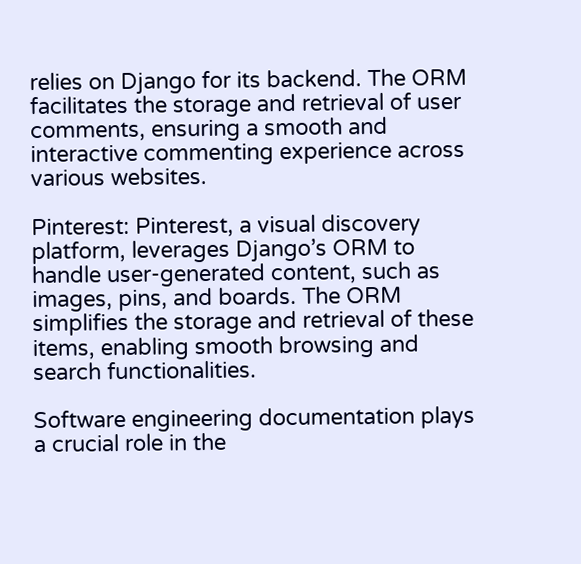relies on Django for its backend. The ORM facilitates the storage and retrieval of user comments, ensuring a smooth and interactive commenting experience across various websites.

Pinterest: Pinterest, a visual discovery platform, leverages Django’s ORM to handle user-generated content, such as images, pins, and boards. The ORM simplifies the storage and retrieval of these items, enabling smooth browsing and search functionalities.

Software engineering documentation plays a crucial role in the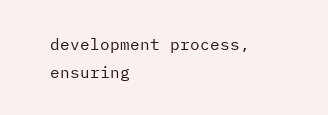development process, ensuring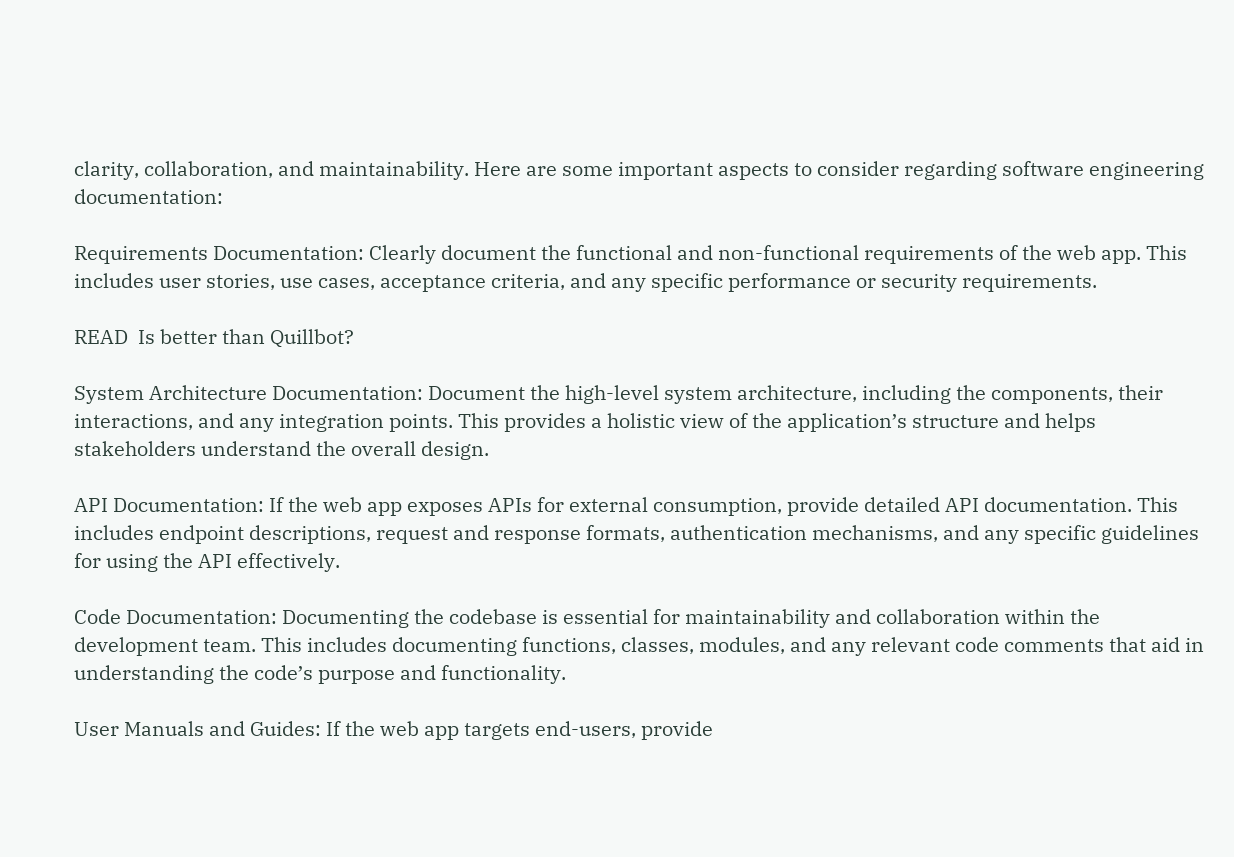clarity, collaboration, and maintainability. Here are some important aspects to consider regarding software engineering documentation:

Requirements Documentation: Clearly document the functional and non-functional requirements of the web app. This includes user stories, use cases, acceptance criteria, and any specific performance or security requirements.

READ  Is better than Quillbot?

System Architecture Documentation: Document the high-level system architecture, including the components, their interactions, and any integration points. This provides a holistic view of the application’s structure and helps stakeholders understand the overall design.

API Documentation: If the web app exposes APIs for external consumption, provide detailed API documentation. This includes endpoint descriptions, request and response formats, authentication mechanisms, and any specific guidelines for using the API effectively.

Code Documentation: Documenting the codebase is essential for maintainability and collaboration within the development team. This includes documenting functions, classes, modules, and any relevant code comments that aid in understanding the code’s purpose and functionality.

User Manuals and Guides: If the web app targets end-users, provide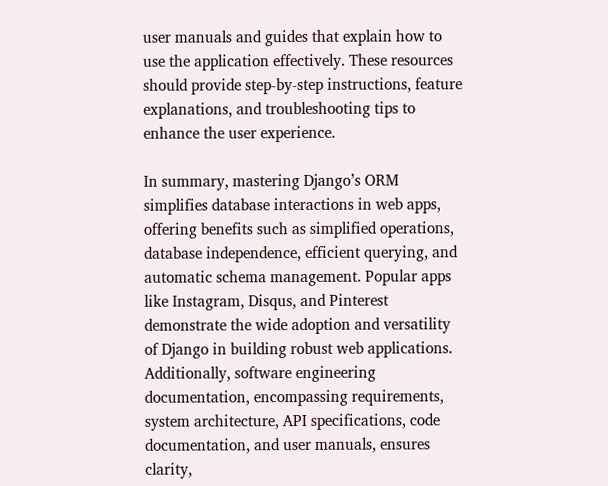user manuals and guides that explain how to use the application effectively. These resources should provide step-by-step instructions, feature explanations, and troubleshooting tips to enhance the user experience.

In summary, mastering Django’s ORM simplifies database interactions in web apps, offering benefits such as simplified operations, database independence, efficient querying, and automatic schema management. Popular apps like Instagram, Disqus, and Pinterest demonstrate the wide adoption and versatility of Django in building robust web applications. Additionally, software engineering documentation, encompassing requirements, system architecture, API specifications, code documentation, and user manuals, ensures clarity,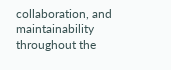collaboration, and maintainability throughout the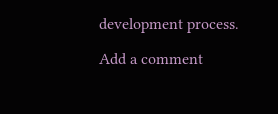development process.

Add a comment